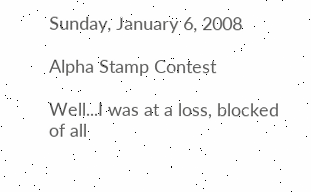Sunday, January 6, 2008

Alpha Stamp Contest

Well...I was at a loss, blocked of all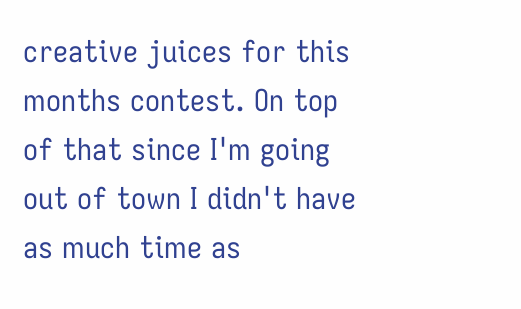creative juices for this months contest. On top of that since I'm going out of town I didn't have as much time as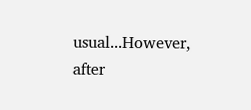usual...However, after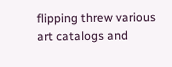flipping threw various art catalogs and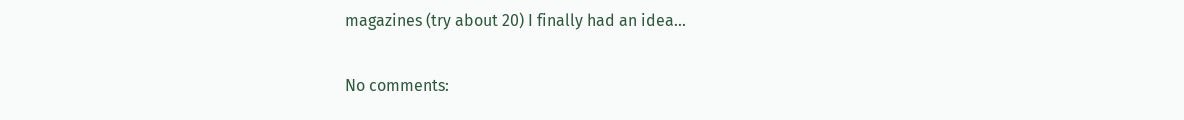magazines (try about 20) I finally had an idea...

No comments: